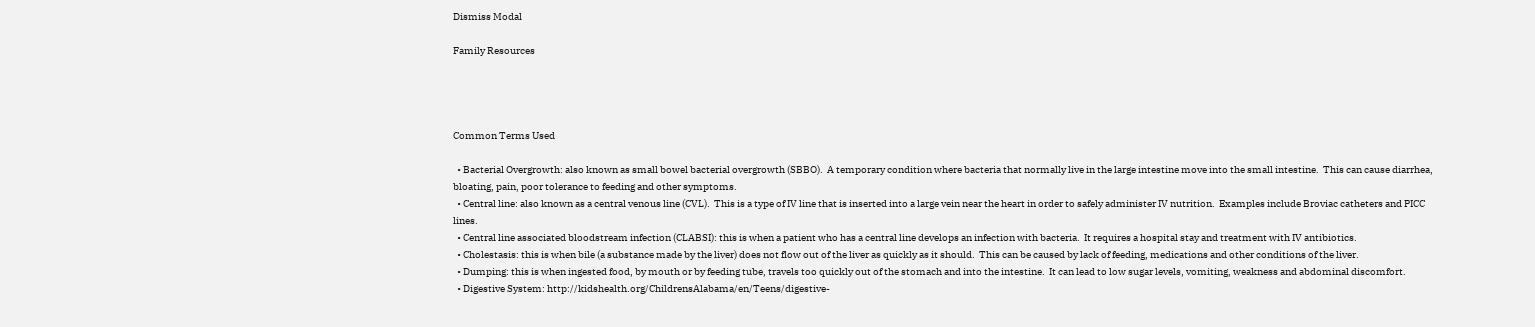Dismiss Modal

Family Resources




Common Terms Used

  • Bacterial Overgrowth: also known as small bowel bacterial overgrowth (SBBO).  A temporary condition where bacteria that normally live in the large intestine move into the small intestine.  This can cause diarrhea, bloating, pain, poor tolerance to feeding and other symptoms.
  • Central line: also known as a central venous line (CVL).  This is a type of IV line that is inserted into a large vein near the heart in order to safely administer IV nutrition.  Examples include Broviac catheters and PICC lines.
  • Central line associated bloodstream infection (CLABSI): this is when a patient who has a central line develops an infection with bacteria.  It requires a hospital stay and treatment with IV antibiotics.
  • Cholestasis: this is when bile (a substance made by the liver) does not flow out of the liver as quickly as it should.  This can be caused by lack of feeding, medications and other conditions of the liver.
  • Dumping: this is when ingested food, by mouth or by feeding tube, travels too quickly out of the stomach and into the intestine.  It can lead to low sugar levels, vomiting, weakness and abdominal discomfort.
  • Digestive System: http://kidshealth.org/ChildrensAlabama/en/Teens/digestive-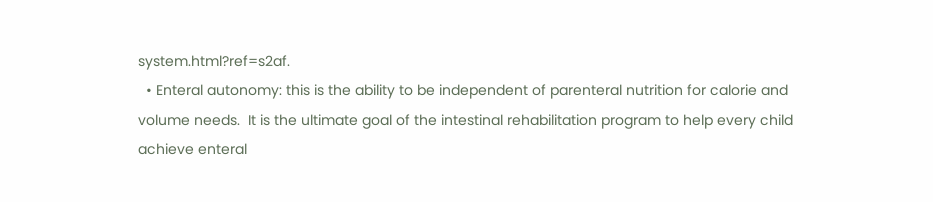system.html?ref=s2af.
  • Enteral autonomy: this is the ability to be independent of parenteral nutrition for calorie and volume needs.  It is the ultimate goal of the intestinal rehabilitation program to help every child achieve enteral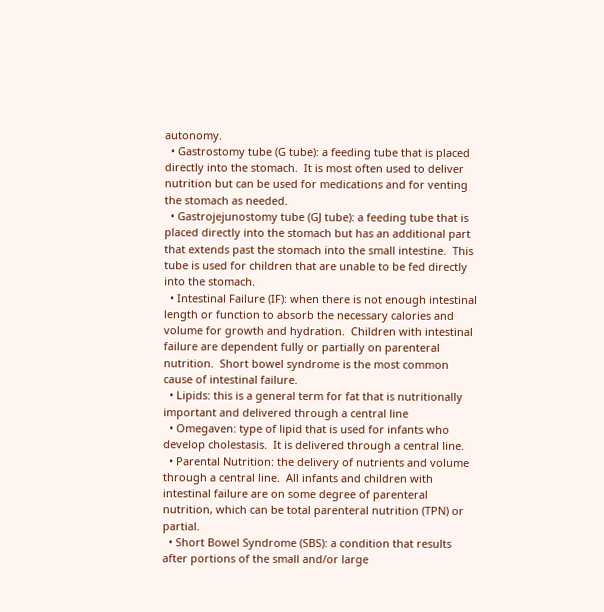autonomy.
  • Gastrostomy tube (G tube): a feeding tube that is placed directly into the stomach.  It is most often used to deliver nutrition but can be used for medications and for venting the stomach as needed.
  • Gastrojejunostomy tube (GJ tube): a feeding tube that is placed directly into the stomach but has an additional part that extends past the stomach into the small intestine.  This tube is used for children that are unable to be fed directly into the stomach.
  • Intestinal Failure (IF): when there is not enough intestinal length or function to absorb the necessary calories and volume for growth and hydration.  Children with intestinal failure are dependent fully or partially on parenteral nutrition.  Short bowel syndrome is the most common cause of intestinal failure.
  • Lipids: this is a general term for fat that is nutritionally important and delivered through a central line
  • Omegaven: type of lipid that is used for infants who develop cholestasis.  It is delivered through a central line.
  • Parental Nutrition: the delivery of nutrients and volume through a central line.  All infants and children with intestinal failure are on some degree of parenteral nutrition, which can be total parenteral nutrition (TPN) or partial.
  • Short Bowel Syndrome (SBS): a condition that results after portions of the small and/or large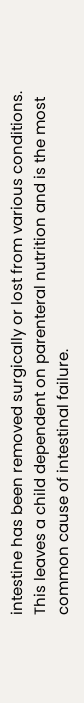intestine has been removed surgically or lost from various conditions.  This leaves a child dependent on parenteral nutrition and is the most common cause of intestinal failure.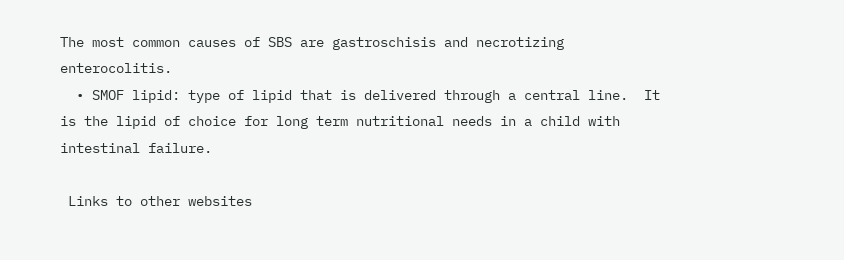The most common causes of SBS are gastroschisis and necrotizing enterocolitis.
  • SMOF lipid: type of lipid that is delivered through a central line.  It is the lipid of choice for long term nutritional needs in a child with intestinal failure.

 Links to other websites